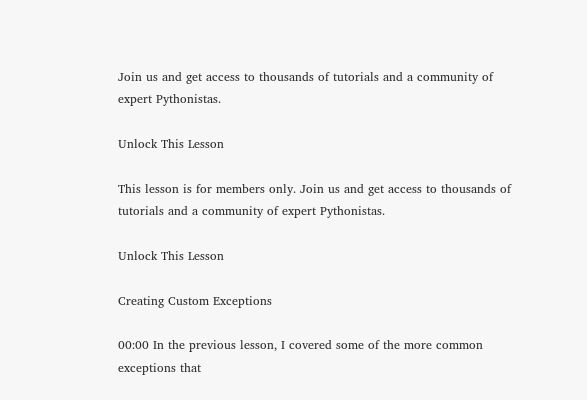Join us and get access to thousands of tutorials and a community of expert Pythonistas.

Unlock This Lesson

This lesson is for members only. Join us and get access to thousands of tutorials and a community of expert Pythonistas.

Unlock This Lesson

Creating Custom Exceptions

00:00 In the previous lesson, I covered some of the more common exceptions that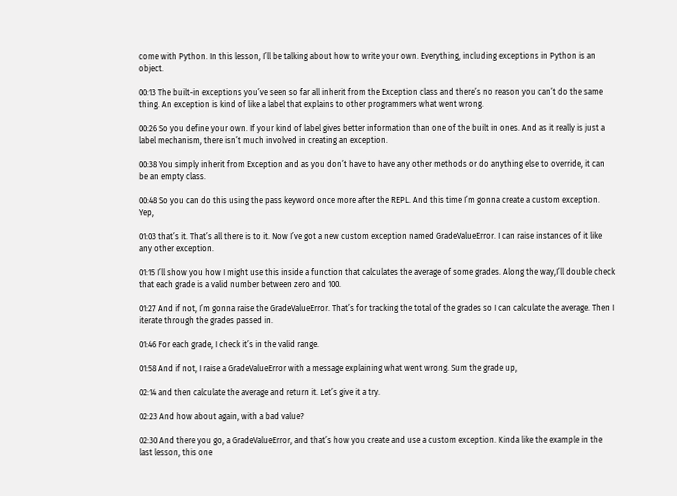come with Python. In this lesson, I’ll be talking about how to write your own. Everything, including exceptions in Python is an object.

00:13 The built-in exceptions you’ve seen so far all inherit from the Exception class and there’s no reason you can’t do the same thing. An exception is kind of like a label that explains to other programmers what went wrong.

00:26 So you define your own. If your kind of label gives better information than one of the built in ones. And as it really is just a label mechanism, there isn’t much involved in creating an exception.

00:38 You simply inherit from Exception and as you don’t have to have any other methods or do anything else to override, it can be an empty class.

00:48 So you can do this using the pass keyword once more after the REPL. And this time I’m gonna create a custom exception. Yep,

01:03 that’s it. That’s all there is to it. Now I’ve got a new custom exception named GradeValueError. I can raise instances of it like any other exception.

01:15 I’ll show you how I might use this inside a function that calculates the average of some grades. Along the way,I’ll double check that each grade is a valid number between zero and 100.

01:27 And if not, I’m gonna raise the GradeValueError. That’s for tracking the total of the grades so I can calculate the average. Then I iterate through the grades passed in.

01:46 For each grade, I check it’s in the valid range.

01:58 And if not, I raise a GradeValueError with a message explaining what went wrong. Sum the grade up,

02:14 and then calculate the average and return it. Let’s give it a try.

02:23 And how about again, with a bad value?

02:30 And there you go, a GradeValueError, and that’s how you create and use a custom exception. Kinda like the example in the last lesson, this one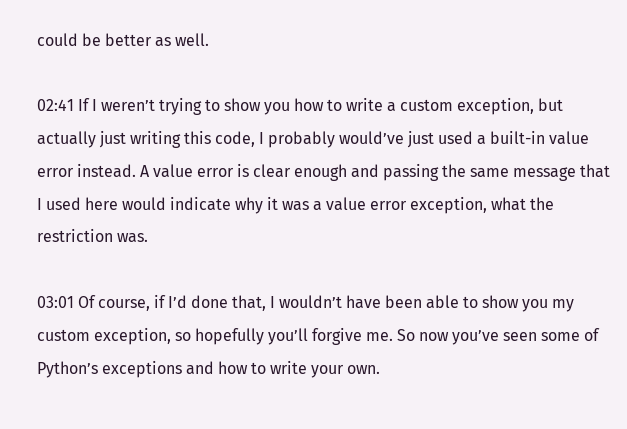could be better as well.

02:41 If I weren’t trying to show you how to write a custom exception, but actually just writing this code, I probably would’ve just used a built-in value error instead. A value error is clear enough and passing the same message that I used here would indicate why it was a value error exception, what the restriction was.

03:01 Of course, if I’d done that, I wouldn’t have been able to show you my custom exception, so hopefully you’ll forgive me. So now you’ve seen some of Python’s exceptions and how to write your own.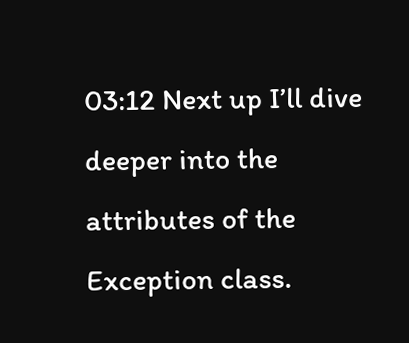03:12 Next up I’ll dive deeper into the attributes of the Exception class.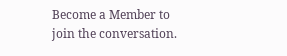Become a Member to join the conversation.